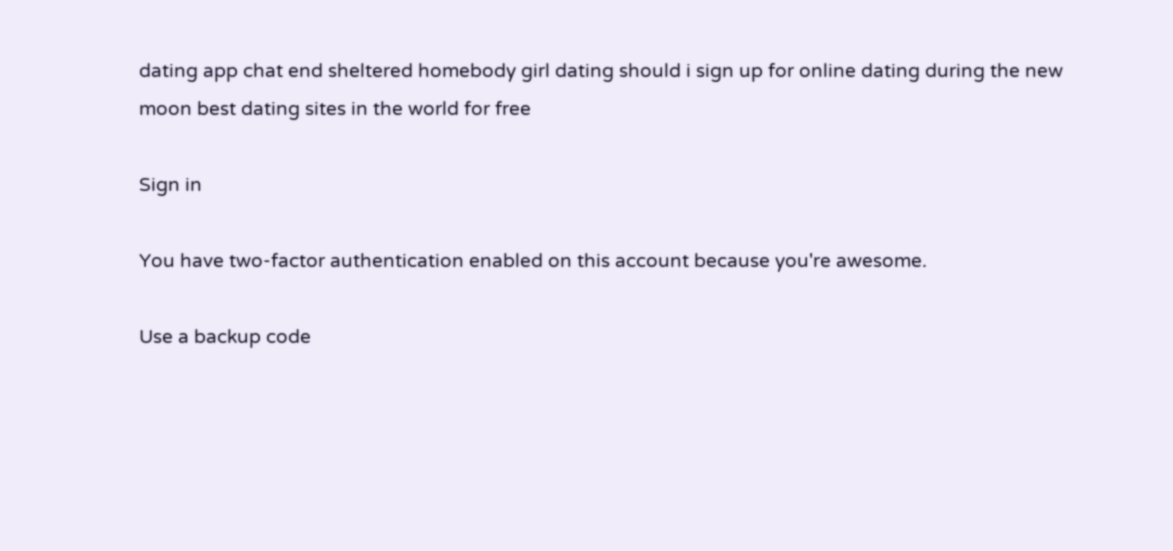dating app chat end sheltered homebody girl dating should i sign up for online dating during the new moon best dating sites in the world for free

Sign in

You have two-factor authentication enabled on this account because you're awesome.

Use a backup code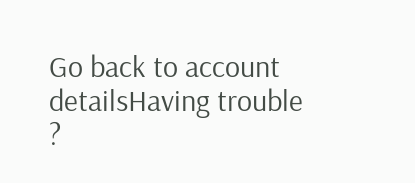Go back to account detailsHaving trouble ?